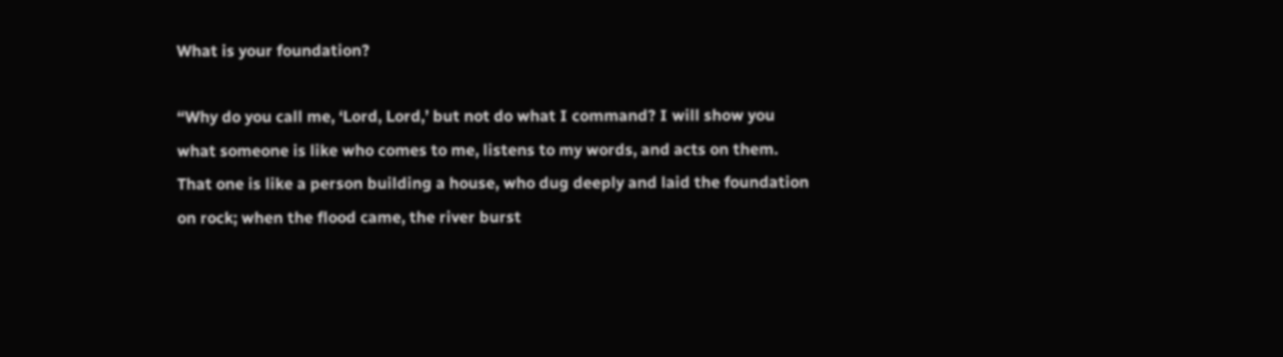What is your foundation?

“Why do you call me, ‘Lord, Lord,’ but not do what I command? I will show you what someone is like who comes to me, listens to my words, and acts on them. That one is like a person building a house, who dug deeply and laid the foundation on rock; when the flood came, the river burst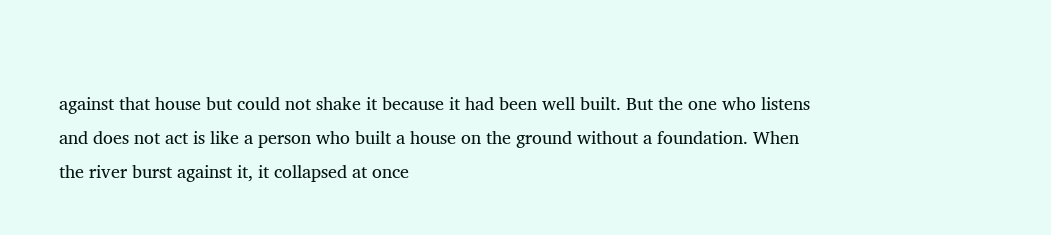against that house but could not shake it because it had been well built. But the one who listens and does not act is like a person who built a house on the ground without a foundation. When the river burst against it, it collapsed at once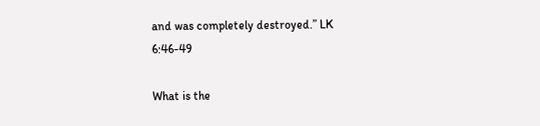and was completely destroyed.” LK 6:46-49

What is the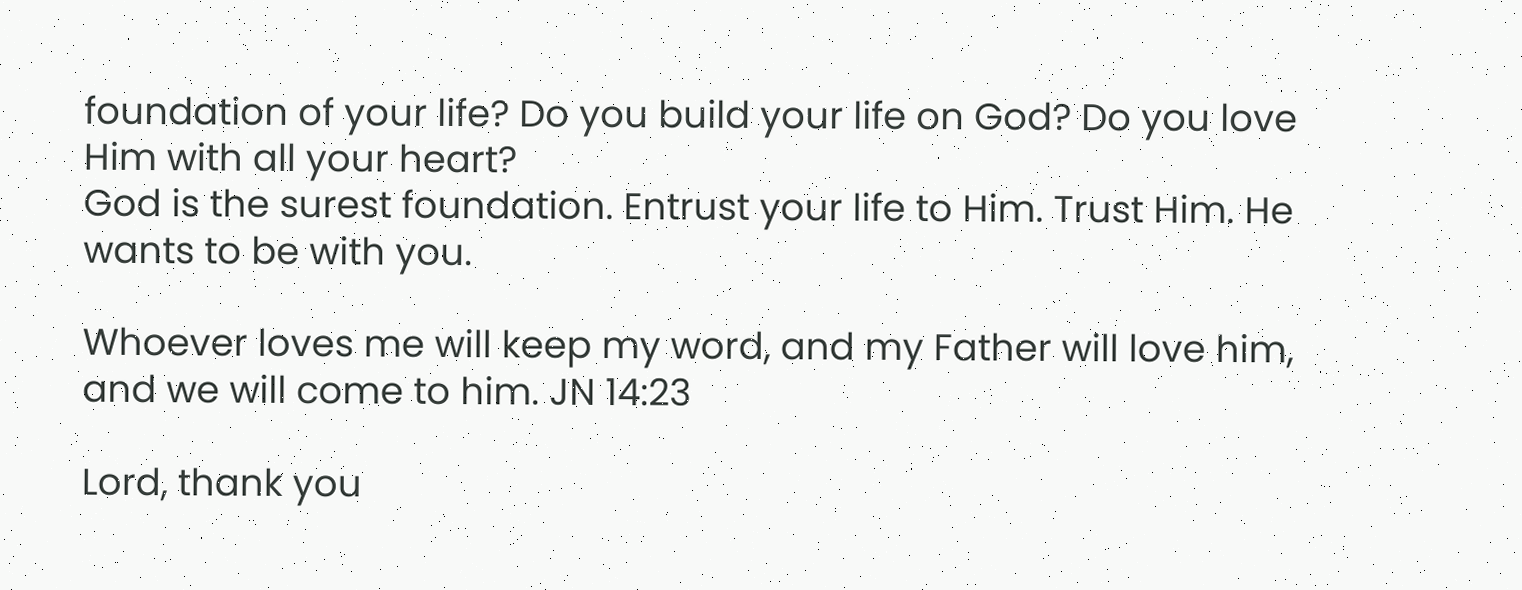foundation of your life? Do you build your life on God? Do you love Him with all your heart?
God is the surest foundation. Entrust your life to Him. Trust Him. He wants to be with you.

Whoever loves me will keep my word, and my Father will love him,  and we will come to him. JN 14:23

Lord, thank you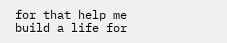for that help me build a life for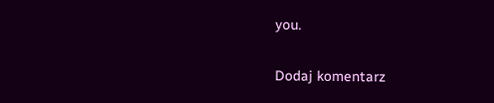you.

Dodaj komentarz